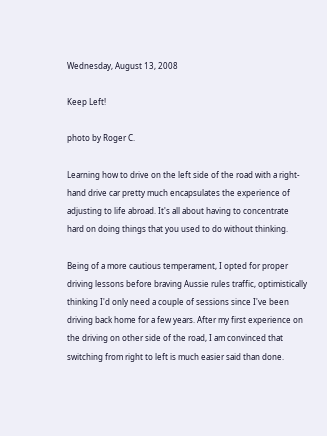Wednesday, August 13, 2008

Keep Left!

photo by Roger C.

Learning how to drive on the left side of the road with a right-hand drive car pretty much encapsulates the experience of adjusting to life abroad. It's all about having to concentrate hard on doing things that you used to do without thinking.

Being of a more cautious temperament, I opted for proper driving lessons before braving Aussie rules traffic, optimistically thinking I'd only need a couple of sessions since I've been driving back home for a few years. After my first experience on the driving on other side of the road, I am convinced that switching from right to left is much easier said than done.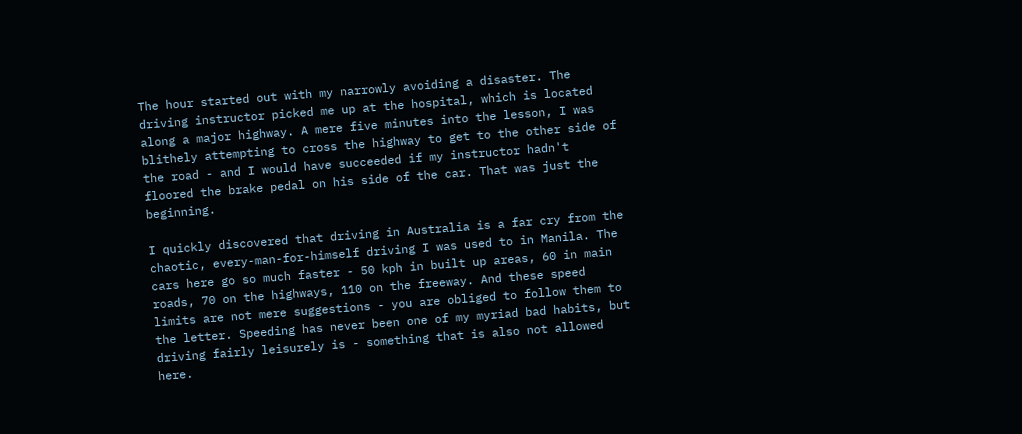The hour started out with my narrowly avoiding a disaster. The driving instructor picked me up at the hospital, which is located along a major highway. A mere five minutes into the lesson, I was blithely attempting to cross the highway to get to the other side of the road - and I would have succeeded if my instructor hadn't floored the brake pedal on his side of the car. That was just the beginning.

I quickly discovered that driving in Australia is a far cry from the chaotic, every-man-for-himself driving I was used to in Manila. The cars here go so much faster - 50 kph in built up areas, 60 in main roads, 70 on the highways, 110 on the freeway. And these speed limits are not mere suggestions - you are obliged to follow them to the letter. Speeding has never been one of my myriad bad habits, but driving fairly leisurely is - something that is also not allowed here.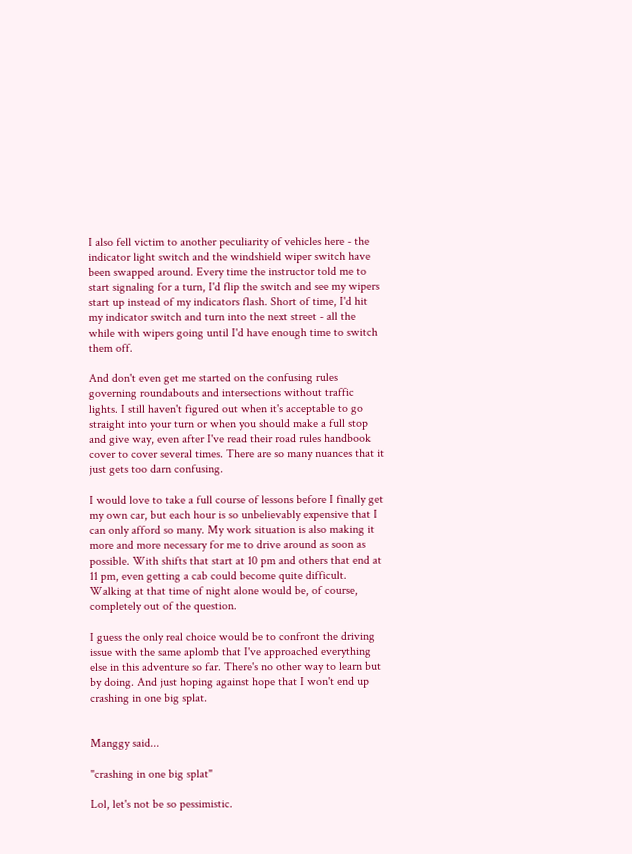I also fell victim to another peculiarity of vehicles here - the indicator light switch and the windshield wiper switch have been swapped around. Every time the instructor told me to start signaling for a turn, I'd flip the switch and see my wipers start up instead of my indicators flash. Short of time, I'd hit my indicator switch and turn into the next street - all the while with wipers going until I'd have enough time to switch them off.

And don't even get me started on the confusing rules governing roundabouts and intersections without traffic lights. I still haven't figured out when it's acceptable to go straight into your turn or when you should make a full stop and give way, even after I've read their road rules handbook cover to cover several times. There are so many nuances that it just gets too darn confusing.

I would love to take a full course of lessons before I finally get my own car, but each hour is so unbelievably expensive that I can only afford so many. My work situation is also making it more and more necessary for me to drive around as soon as possible. With shifts that start at 10 pm and others that end at 11 pm, even getting a cab could become quite difficult. Walking at that time of night alone would be, of course, completely out of the question.

I guess the only real choice would be to confront the driving issue with the same aplomb that I've approached everything else in this adventure so far. There's no other way to learn but by doing. And just hoping against hope that I won't end up crashing in one big splat.


Manggy said...

"crashing in one big splat"

Lol, let's not be so pessimistic.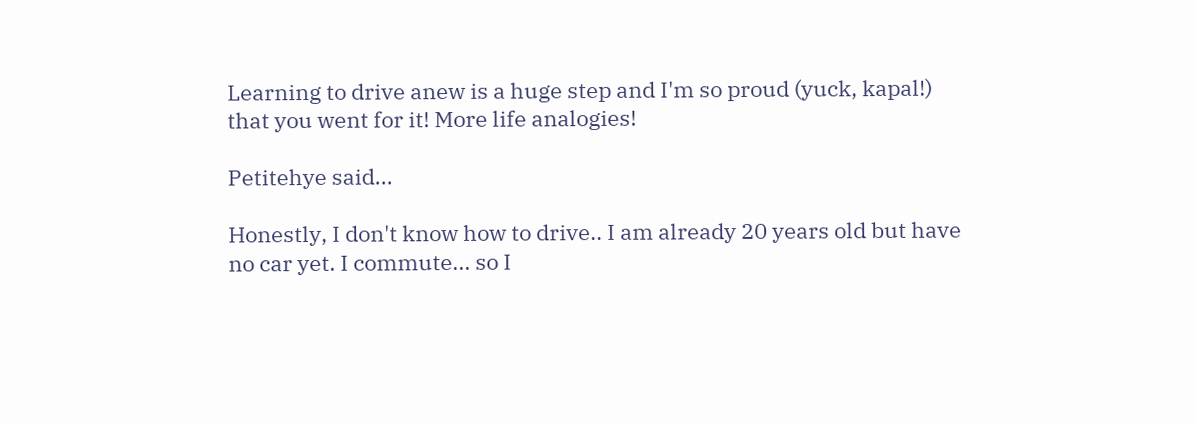Learning to drive anew is a huge step and I'm so proud (yuck, kapal!) that you went for it! More life analogies!

Petitehye said...

Honestly, I don't know how to drive.. I am already 20 years old but have no car yet. I commute... so I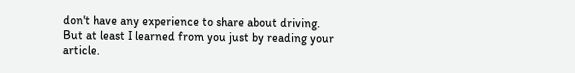don't have any experience to share about driving. But at least I learned from you just by reading your article.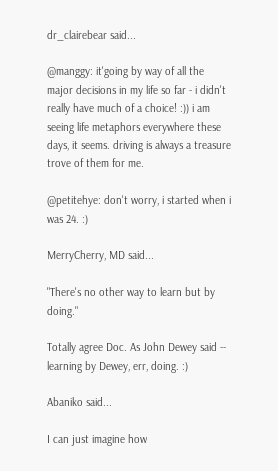dr_clairebear said...

@manggy: it'going by way of all the major decisions in my life so far - i didn't really have much of a choice! :)) i am seeing life metaphors everywhere these days, it seems. driving is always a treasure trove of them for me.

@petitehye: don't worry, i started when i was 24. :)

MerryCherry, MD said...

"There's no other way to learn but by doing."

Totally agree Doc. As John Dewey said -- learning by Dewey, err, doing. :)

Abaniko said...

I can just imagine how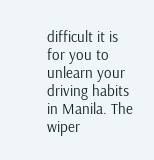difficult it is for you to unlearn your driving habits in Manila. The wiper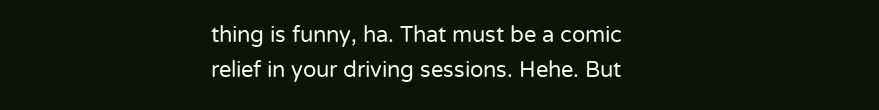thing is funny, ha. That must be a comic relief in your driving sessions. Hehe. But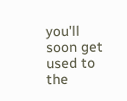you'll soon get used to the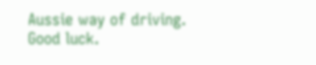Aussie way of driving. Good luck.